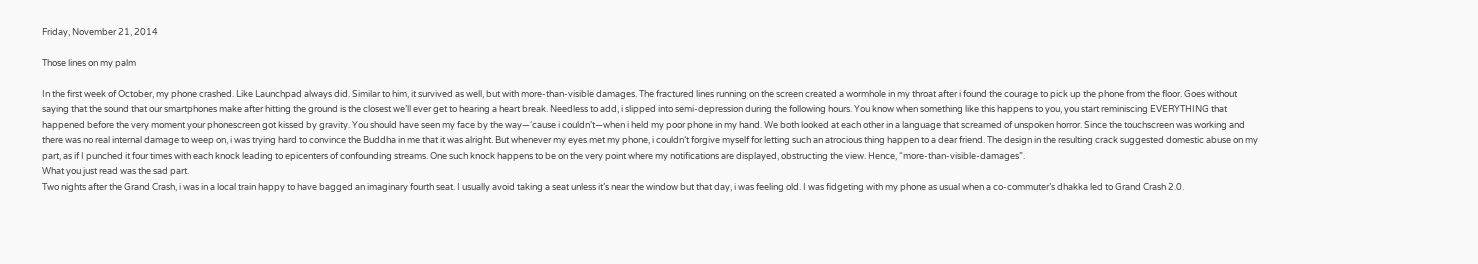Friday, November 21, 2014

Those lines on my palm

In the first week of October, my phone crashed. Like Launchpad always did. Similar to him, it survived as well, but with more-than-visible damages. The fractured lines running on the screen created a wormhole in my throat after i found the courage to pick up the phone from the floor. Goes without saying that the sound that our smartphones make after hitting the ground is the closest we’ll ever get to hearing a heart break. Needless to add, i slipped into semi-depression during the following hours. You know when something like this happens to you, you start reminiscing EVERYTHING that happened before the very moment your phonescreen got kissed by gravity. You should have seen my face by the way—‘cause i couldn’t—when i held my poor phone in my hand. We both looked at each other in a language that screamed of unspoken horror. Since the touchscreen was working and there was no real internal damage to weep on, i was trying hard to convince the Buddha in me that it was alright. But whenever my eyes met my phone, i couldn’t forgive myself for letting such an atrocious thing happen to a dear friend. The design in the resulting crack suggested domestic abuse on my part, as if I punched it four times with each knock leading to epicenters of confounding streams. One such knock happens to be on the very point where my notifications are displayed, obstructing the view. Hence, “more-than-visible-damages”.
What you just read was the sad part.
Two nights after the Grand Crash, i was in a local train happy to have bagged an imaginary fourth seat. I usually avoid taking a seat unless it’s near the window but that day, i was feeling old. I was fidgeting with my phone as usual when a co-commuter’s dhakka led to Grand Crash 2.0.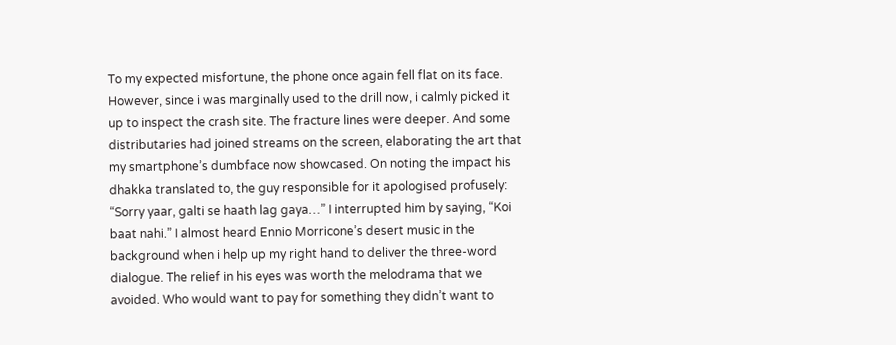To my expected misfortune, the phone once again fell flat on its face. However, since i was marginally used to the drill now, i calmly picked it up to inspect the crash site. The fracture lines were deeper. And some distributaries had joined streams on the screen, elaborating the art that my smartphone’s dumbface now showcased. On noting the impact his dhakka translated to, the guy responsible for it apologised profusely: “Sorry yaar, galti se haath lag gaya…” I interrupted him by saying, “Koi baat nahi.” I almost heard Ennio Morricone’s desert music in the background when i help up my right hand to deliver the three-word dialogue. The relief in his eyes was worth the melodrama that we avoided. Who would want to pay for something they didn’t want to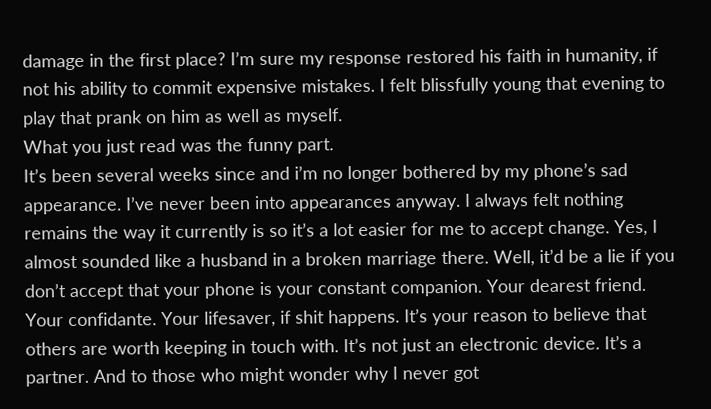damage in the first place? I’m sure my response restored his faith in humanity, if not his ability to commit expensive mistakes. I felt blissfully young that evening to play that prank on him as well as myself.
What you just read was the funny part.
It’s been several weeks since and i’m no longer bothered by my phone’s sad appearance. I’ve never been into appearances anyway. I always felt nothing remains the way it currently is so it’s a lot easier for me to accept change. Yes, I almost sounded like a husband in a broken marriage there. Well, it’d be a lie if you don’t accept that your phone is your constant companion. Your dearest friend. Your confidante. Your lifesaver, if shit happens. It’s your reason to believe that others are worth keeping in touch with. It’s not just an electronic device. It’s a partner. And to those who might wonder why I never got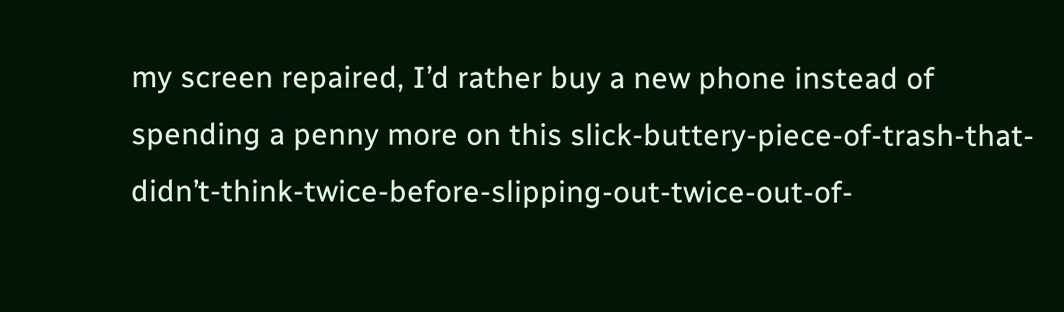my screen repaired, I’d rather buy a new phone instead of spending a penny more on this slick-buttery-piece-of-trash-that-didn’t-think-twice-before-slipping-out-twice-out-of-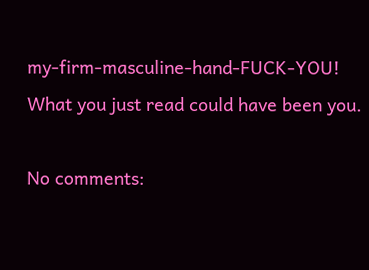my-firm-masculine-hand-FUCK-YOU!
What you just read could have been you.

No comments: